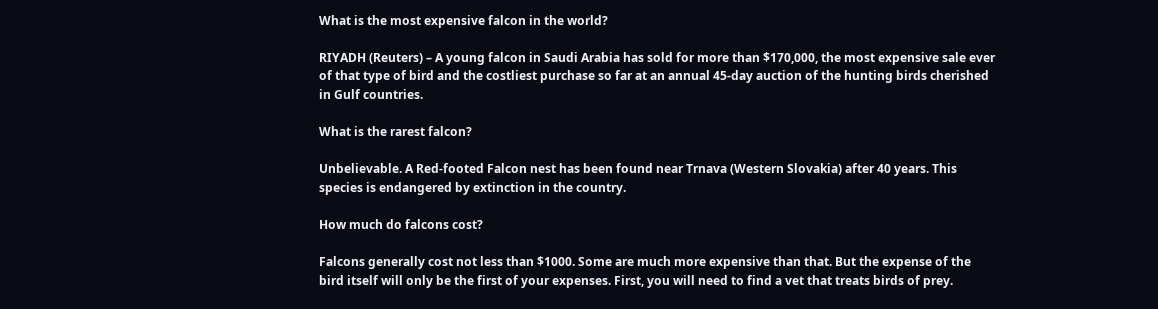What is the most expensive falcon in the world?

RIYADH (Reuters) – A young falcon in Saudi Arabia has sold for more than $170,000, the most expensive sale ever of that type of bird and the costliest purchase so far at an annual 45-day auction of the hunting birds cherished in Gulf countries.

What is the rarest falcon?

Unbelievable. A Red-footed Falcon nest has been found near Trnava (Western Slovakia) after 40 years. This species is endangered by extinction in the country.

How much do falcons cost?

Falcons generally cost not less than $1000. Some are much more expensive than that. But the expense of the bird itself will only be the first of your expenses. First, you will need to find a vet that treats birds of prey.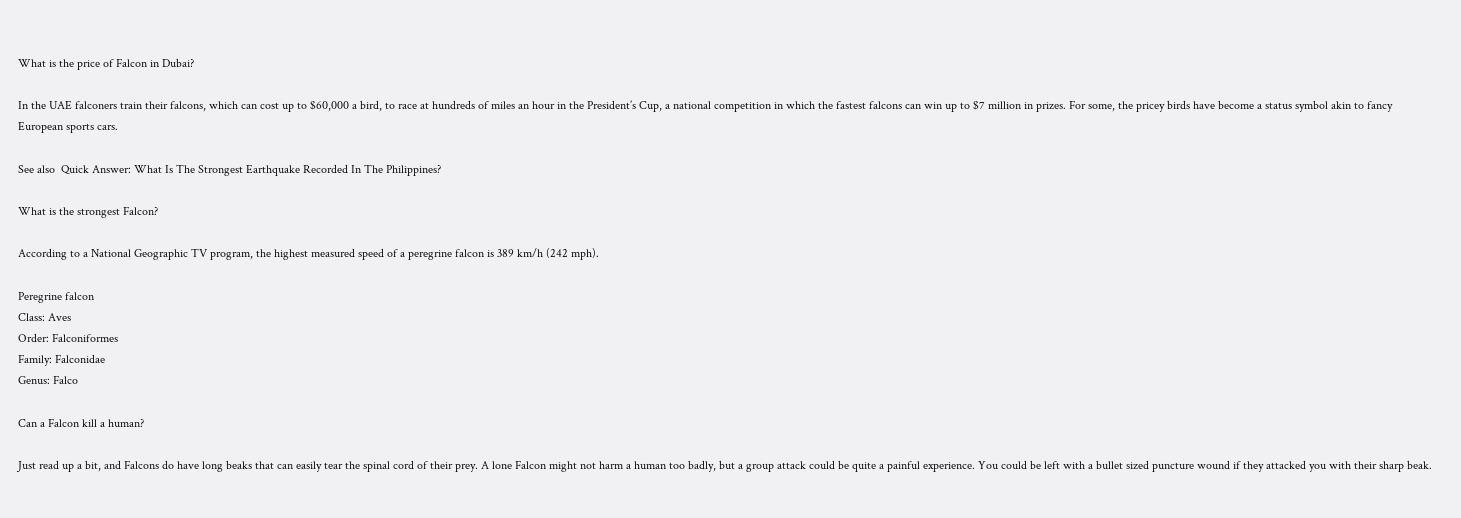What is the price of Falcon in Dubai?

In the UAE falconers train their falcons, which can cost up to $60,000 a bird, to race at hundreds of miles an hour in the President’s Cup, a national competition in which the fastest falcons can win up to $7 million in prizes. For some, the pricey birds have become a status symbol akin to fancy European sports cars.

See also  Quick Answer: What Is The Strongest Earthquake Recorded In The Philippines?

What is the strongest Falcon?

According to a National Geographic TV program, the highest measured speed of a peregrine falcon is 389 km/h (242 mph).

Peregrine falcon
Class: Aves
Order: Falconiformes
Family: Falconidae
Genus: Falco

Can a Falcon kill a human?

Just read up a bit, and Falcons do have long beaks that can easily tear the spinal cord of their prey. A lone Falcon might not harm a human too badly, but a group attack could be quite a painful experience. You could be left with a bullet sized puncture wound if they attacked you with their sharp beak.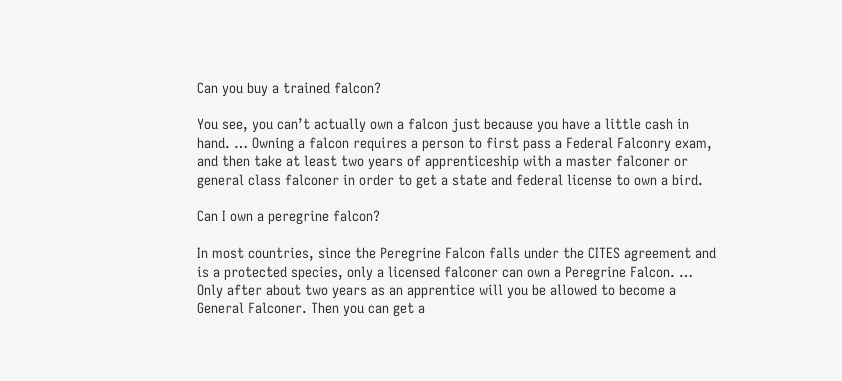Can you buy a trained falcon?

You see, you can’t actually own a falcon just because you have a little cash in hand. … Owning a falcon requires a person to first pass a Federal Falconry exam, and then take at least two years of apprenticeship with a master falconer or general class falconer in order to get a state and federal license to own a bird.

Can I own a peregrine falcon?

In most countries, since the Peregrine Falcon falls under the CITES agreement and is a protected species, only a licensed falconer can own a Peregrine Falcon. … Only after about two years as an apprentice will you be allowed to become a General Falconer. Then you can get a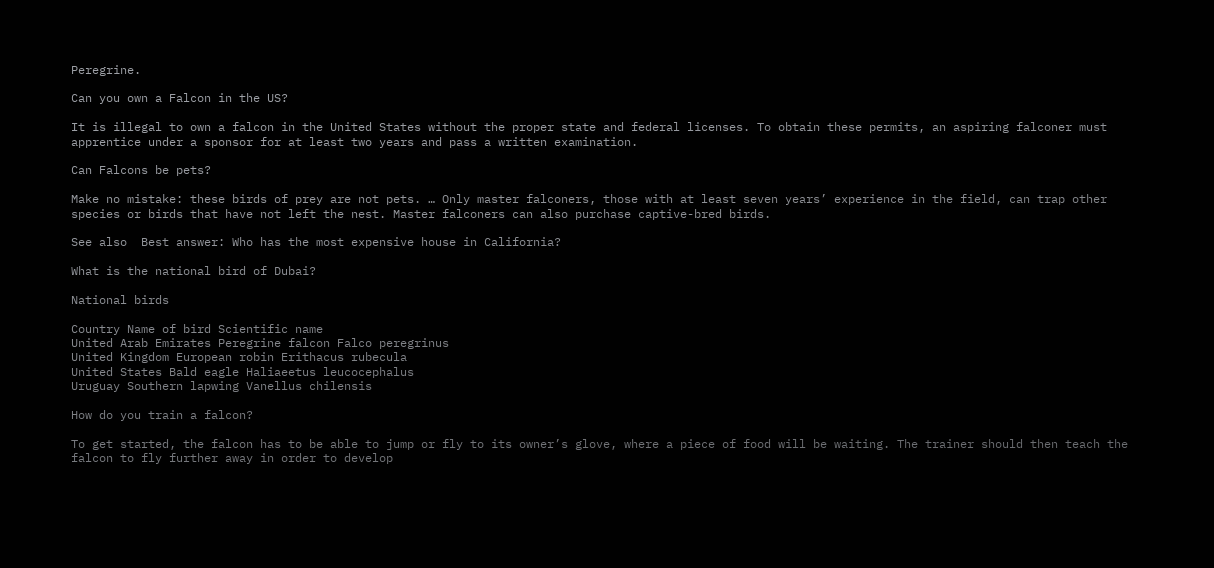Peregrine.

Can you own a Falcon in the US?

It is illegal to own a falcon in the United States without the proper state and federal licenses. To obtain these permits, an aspiring falconer must apprentice under a sponsor for at least two years and pass a written examination.

Can Falcons be pets?

Make no mistake: these birds of prey are not pets. … Only master falconers, those with at least seven years’ experience in the field, can trap other species or birds that have not left the nest. Master falconers can also purchase captive-bred birds.

See also  Best answer: Who has the most expensive house in California?

What is the national bird of Dubai?

National birds

Country Name of bird Scientific name
United Arab Emirates Peregrine falcon Falco peregrinus
United Kingdom European robin Erithacus rubecula
United States Bald eagle Haliaeetus leucocephalus
Uruguay Southern lapwing Vanellus chilensis

How do you train a falcon?

To get started, the falcon has to be able to jump or fly to its owner’s glove, where a piece of food will be waiting. The trainer should then teach the falcon to fly further away in order to develop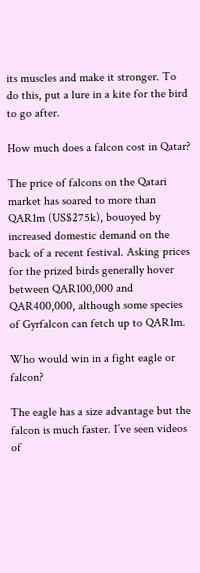its muscles and make it stronger. To do this, put a lure in a kite for the bird to go after.

How much does a falcon cost in Qatar?

The price of falcons on the Qatari market has soared to more than QAR1m (US$275k), bouoyed by increased domestic demand on the back of a recent festival. Asking prices for the prized birds generally hover between QAR100,000 and QAR400,000, although some species of Gyrfalcon can fetch up to QAR1m.

Who would win in a fight eagle or falcon?

The eagle has a size advantage but the falcon is much faster. I’ve seen videos of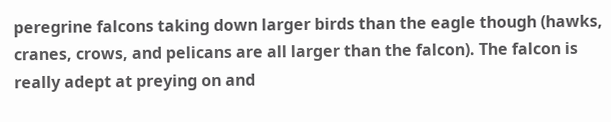peregrine falcons taking down larger birds than the eagle though (hawks, cranes, crows, and pelicans are all larger than the falcon). The falcon is really adept at preying on and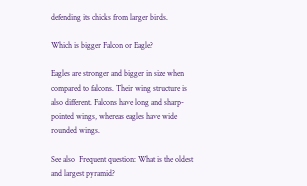defending its chicks from larger birds.

Which is bigger Falcon or Eagle?

Eagles are stronger and bigger in size when compared to falcons. Their wing structure is also different. Falcons have long and sharp-pointed wings, whereas eagles have wide rounded wings.

See also  Frequent question: What is the oldest and largest pyramid?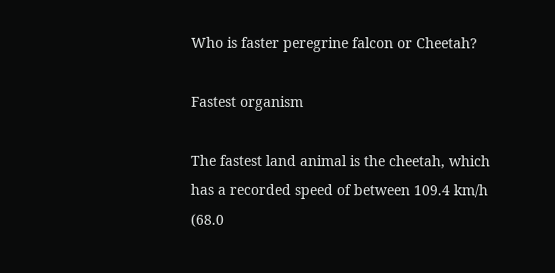Who is faster peregrine falcon or Cheetah?

Fastest organism

The fastest land animal is the cheetah, which has a recorded speed of between 109.4 km/h (68.0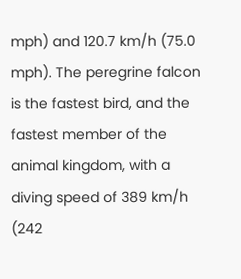mph) and 120.7 km/h (75.0 mph). The peregrine falcon is the fastest bird, and the fastest member of the animal kingdom, with a diving speed of 389 km/h (242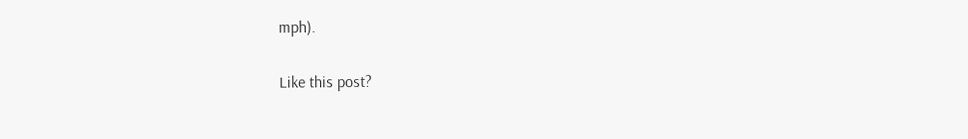mph).

Like this post?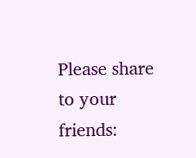Please share to your friends: